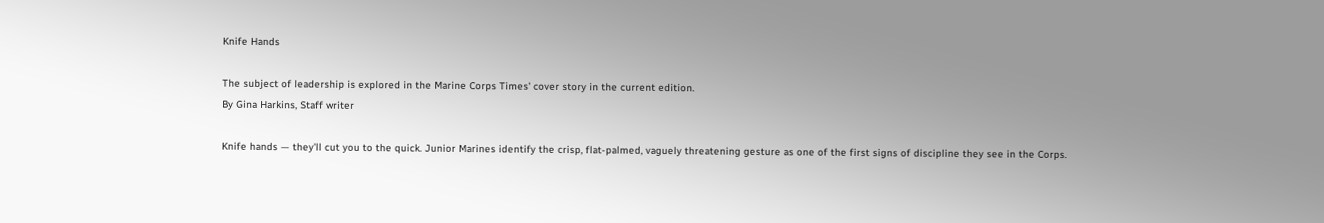Knife Hands

The subject of leadership is explored in the Marine Corps Times' cover story in the current edition.
By Gina Harkins, Staff writer

Knife hands — they'll cut you to the quick. Junior Marines identify the crisp, flat-palmed, vaguely threatening gesture as one of the first signs of discipline they see in the Corps.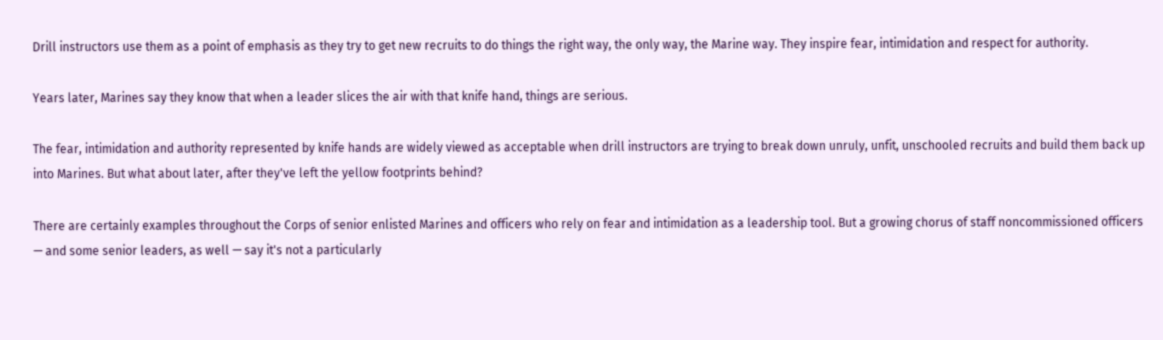Drill instructors use them as a point of emphasis as they try to get new recruits to do things the right way, the only way, the Marine way. They inspire fear, intimidation and respect for authority.

Years later, Marines say they know that when a leader slices the air with that knife hand, things are serious.

The fear, intimidation and authority represented by knife hands are widely viewed as acceptable when drill instructors are trying to break down unruly, unfit, unschooled recruits and build them back up into Marines. But what about later, after they've left the yellow footprints behind?

There are certainly examples throughout the Corps of senior enlisted Marines and officers who rely on fear and intimidation as a leadership tool. But a growing chorus of staff noncommissioned officers — and some senior leaders, as well — say it's not a particularly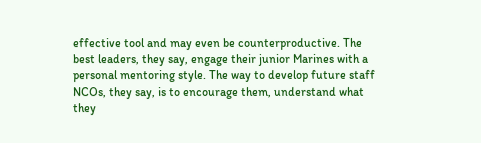effective tool and may even be counterproductive. The best leaders, they say, engage their junior Marines with a personal mentoring style. The way to develop future staff NCOs, they say, is to encourage them, understand what they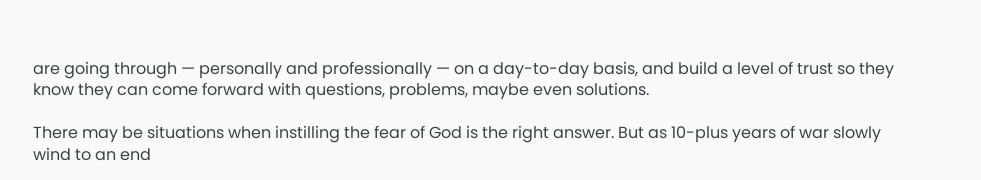are going through — personally and professionally — on a day-to-day basis, and build a level of trust so they know they can come forward with questions, problems, maybe even solutions.

There may be situations when instilling the fear of God is the right answer. But as 10-plus years of war slowly wind to an end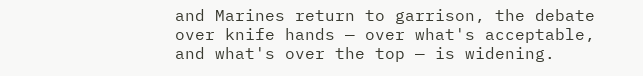and Marines return to garrison, the debate over knife hands — over what's acceptable, and what's over the top — is widening.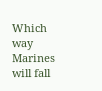Which way Marines will fall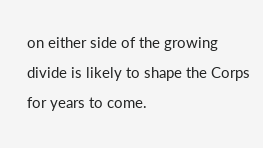on either side of the growing divide is likely to shape the Corps for years to come.